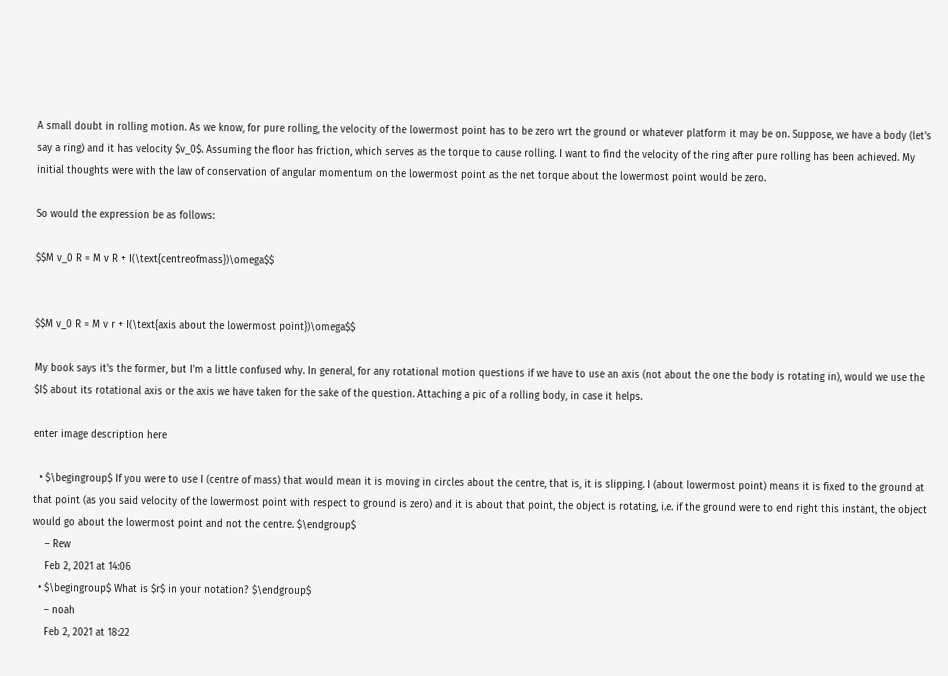A small doubt in rolling motion. As we know, for pure rolling, the velocity of the lowermost point has to be zero wrt the ground or whatever platform it may be on. Suppose, we have a body (let's say a ring) and it has velocity $v_0$. Assuming the floor has friction, which serves as the torque to cause rolling. I want to find the velocity of the ring after pure rolling has been achieved. My initial thoughts were with the law of conservation of angular momentum on the lowermost point as the net torque about the lowermost point would be zero.

So would the expression be as follows:

$$M v_0 R = M v R + I(\text{centreofmass})\omega$$


$$M v_0 R = M v r + I(\text{axis about the lowermost point})\omega$$

My book says it's the former, but I'm a little confused why. In general, for any rotational motion questions if we have to use an axis (not about the one the body is rotating in), would we use the $I$ about its rotational axis or the axis we have taken for the sake of the question. Attaching a pic of a rolling body, in case it helps.

enter image description here

  • $\begingroup$ If you were to use I (centre of mass) that would mean it is moving in circles about the centre, that is, it is slipping. I (about lowermost point) means it is fixed to the ground at that point (as you said velocity of the lowermost point with respect to ground is zero) and it is about that point, the object is rotating, i.e. if the ground were to end right this instant, the object would go about the lowermost point and not the centre. $\endgroup$
    – Rew
    Feb 2, 2021 at 14:06
  • $\begingroup$ What is $r$ in your notation? $\endgroup$
    – noah
    Feb 2, 2021 at 18:22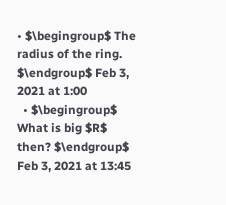• $\begingroup$ The radius of the ring. $\endgroup$ Feb 3, 2021 at 1:00
  • $\begingroup$ What is big $R$ then? $\endgroup$ Feb 3, 2021 at 13:45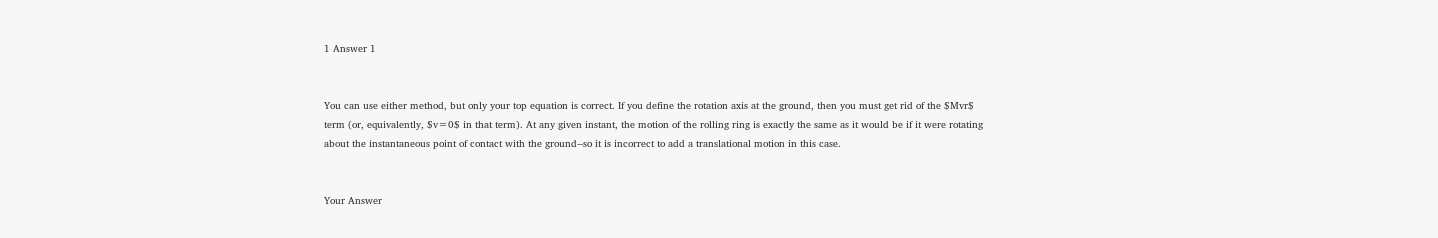1 Answer 1


You can use either method, but only your top equation is correct. If you define the rotation axis at the ground, then you must get rid of the $Mvr$ term (or, equivalently, $v=0$ in that term). At any given instant, the motion of the rolling ring is exactly the same as it would be if it were rotating about the instantaneous point of contact with the ground--so it is incorrect to add a translational motion in this case.


Your Answer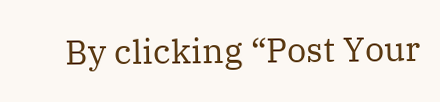By clicking “Post Your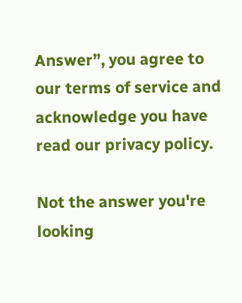Answer”, you agree to our terms of service and acknowledge you have read our privacy policy.

Not the answer you're looking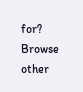for? Browse other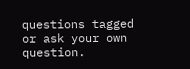questions tagged or ask your own question.